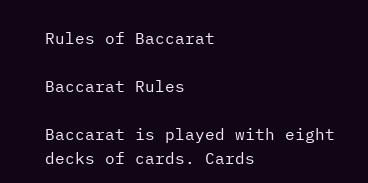Rules of Baccarat

Baccarat Rules

Baccarat is played with eight decks of cards. Cards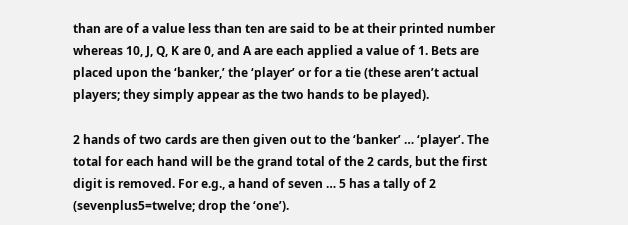than are of a value less than ten are said to be at their printed number whereas 10, J, Q, K are 0, and A are each applied a value of 1. Bets are placed upon the ‘banker,’ the ‘player’ or for a tie (these aren’t actual players; they simply appear as the two hands to be played).

2 hands of two cards are then given out to the ‘banker’ … ‘player’. The total for each hand will be the grand total of the 2 cards, but the first digit is removed. For e.g., a hand of seven … 5 has a tally of 2 (sevenplus5=twelve; drop the ‘one’).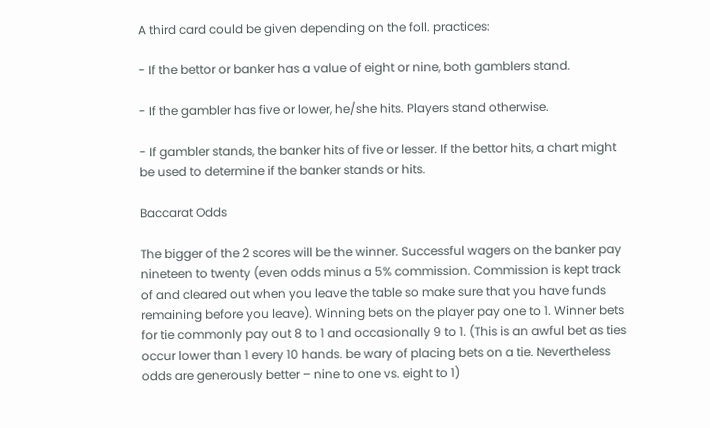A third card could be given depending on the foll. practices:

- If the bettor or banker has a value of eight or nine, both gamblers stand.

- If the gambler has five or lower, he/she hits. Players stand otherwise.

- If gambler stands, the banker hits of five or lesser. If the bettor hits, a chart might be used to determine if the banker stands or hits.

Baccarat Odds

The bigger of the 2 scores will be the winner. Successful wagers on the banker pay nineteen to twenty (even odds minus a 5% commission. Commission is kept track of and cleared out when you leave the table so make sure that you have funds remaining before you leave). Winning bets on the player pay one to 1. Winner bets for tie commonly pay out 8 to 1 and occasionally 9 to 1. (This is an awful bet as ties occur lower than 1 every 10 hands. be wary of placing bets on a tie. Nevertheless odds are generously better – nine to one vs. eight to 1)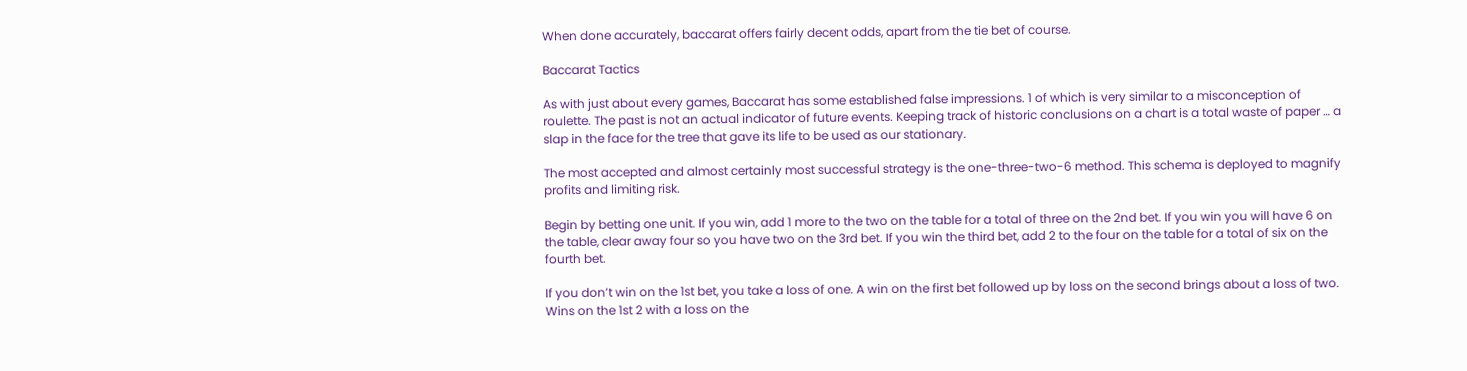When done accurately, baccarat offers fairly decent odds, apart from the tie bet of course.

Baccarat Tactics

As with just about every games, Baccarat has some established false impressions. 1 of which is very similar to a misconception of roulette. The past is not an actual indicator of future events. Keeping track of historic conclusions on a chart is a total waste of paper … a slap in the face for the tree that gave its life to be used as our stationary.

The most accepted and almost certainly most successful strategy is the one-three-two-6 method. This schema is deployed to magnify profits and limiting risk.

Begin by betting one unit. If you win, add 1 more to the two on the table for a total of three on the 2nd bet. If you win you will have 6 on the table, clear away four so you have two on the 3rd bet. If you win the third bet, add 2 to the four on the table for a total of six on the fourth bet.

If you don’t win on the 1st bet, you take a loss of one. A win on the first bet followed up by loss on the second brings about a loss of two. Wins on the 1st 2 with a loss on the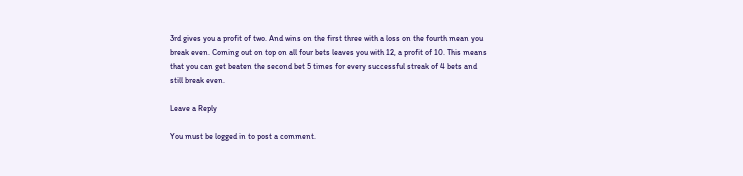3rd gives you a profit of two. And wins on the first three with a loss on the fourth mean you break even. Coming out on top on all four bets leaves you with 12, a profit of 10. This means that you can get beaten the second bet 5 times for every successful streak of 4 bets and still break even.

Leave a Reply

You must be logged in to post a comment.